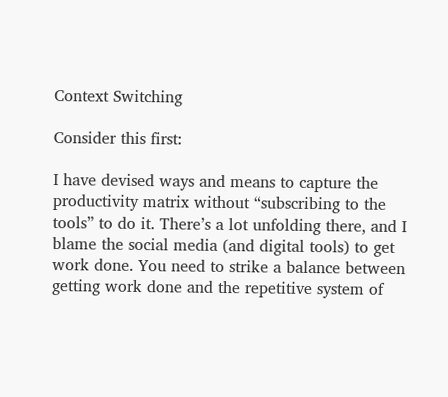Context Switching

Consider this first:

I have devised ways and means to capture the productivity matrix without “subscribing to the tools” to do it. There’s a lot unfolding there, and I blame the social media (and digital tools) to get work done. You need to strike a balance between getting work done and the repetitive system of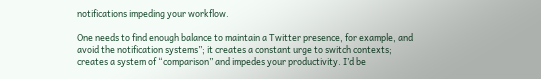notifications impeding your workflow.

One needs to find enough balance to maintain a Twitter presence, for example, and avoid the notification systems”; it creates a constant urge to switch contexts; creates a system of “comparison” and impedes your productivity. I’d be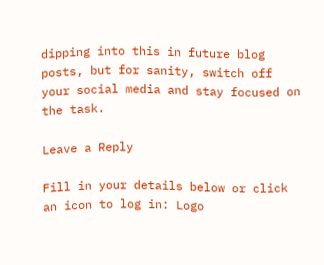dipping into this in future blog posts, but for sanity, switch off your social media and stay focused on the task.

Leave a Reply

Fill in your details below or click an icon to log in: Logo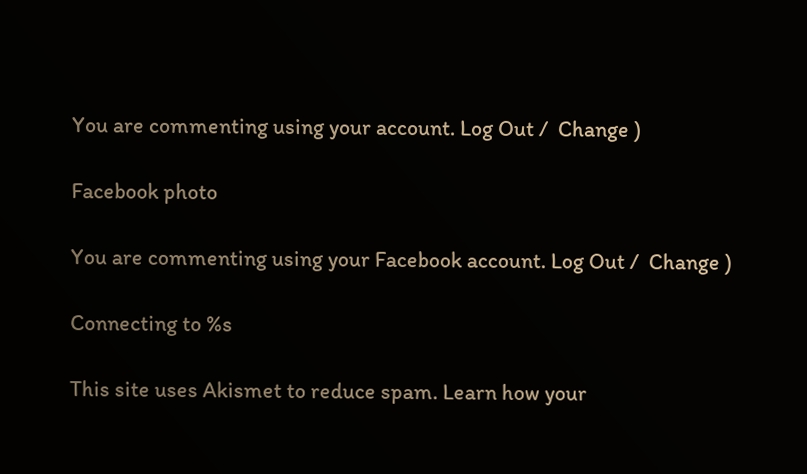You are commenting using your account. Log Out /  Change )

Facebook photo

You are commenting using your Facebook account. Log Out /  Change )

Connecting to %s

This site uses Akismet to reduce spam. Learn how your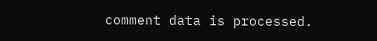comment data is processed.